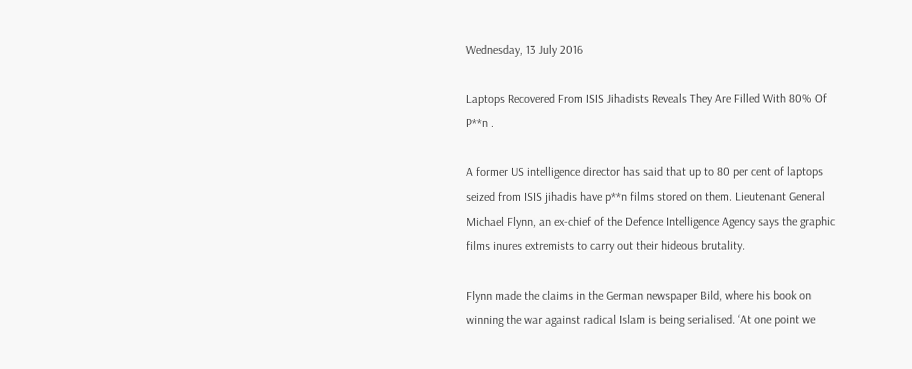Wednesday, 13 July 2016

Laptops Recovered From ISIS Jihadists Reveals They Are Filled With 80% Of P**n .

A former US intelligence director has said that up to 80 per cent of laptops seized from ISIS jihadis have p**n films stored on them. Lieutenant General Michael Flynn, an ex-chief of the Defence Intelligence Agency says the graphic films inures extremists to carry out their hideous brutality.

Flynn made the claims in the German newspaper Bild, where his book on winning the war against radical Islam is being serialised. ‘At one point we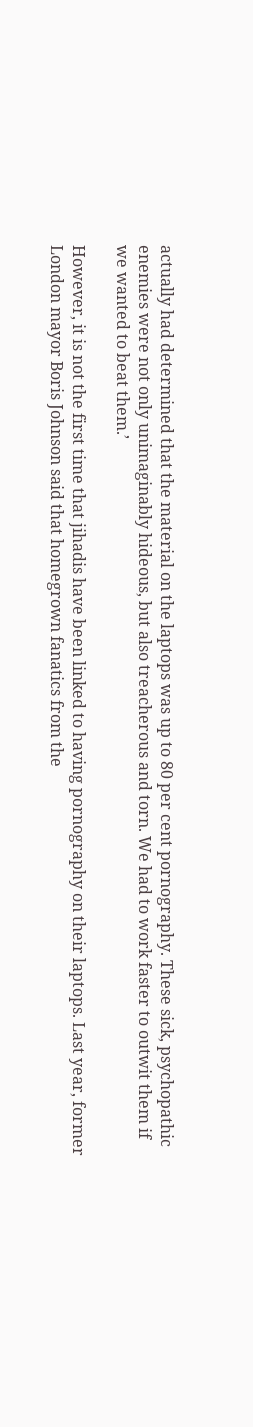actually had determined that the material on the laptops was up to 80 per cent pornography. These sick, psychopathic enemies were not only unimaginably hideous, but also treacherous and torn. We had to work faster to outwit them if we wanted to beat them.’

However, it is not the first time that jihadis have been linked to having pornography on their laptops. Last year, former London mayor Boris Johnson said that homegrown fanatics from the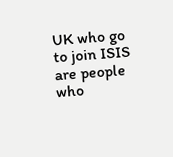UK who go to join ISIS are people who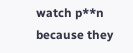watch p**n because they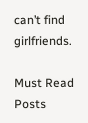can’t find girlfriends.

Must Read Posts